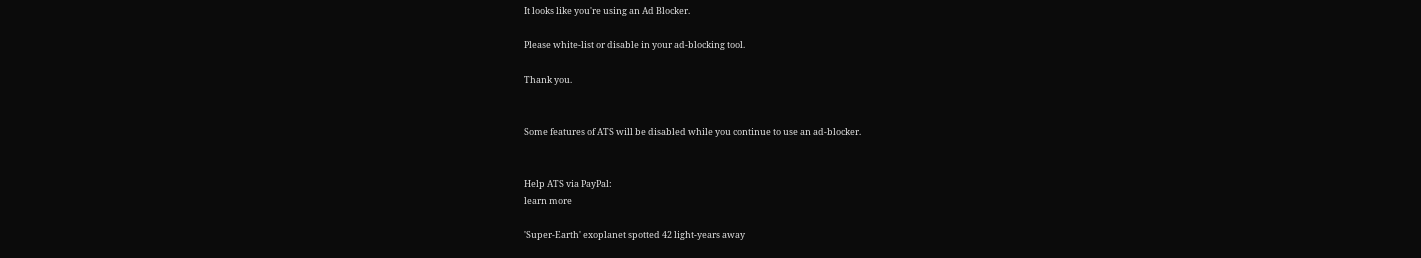It looks like you're using an Ad Blocker.

Please white-list or disable in your ad-blocking tool.

Thank you.


Some features of ATS will be disabled while you continue to use an ad-blocker.


Help ATS via PayPal:
learn more

'Super-Earth' exoplanet spotted 42 light-years away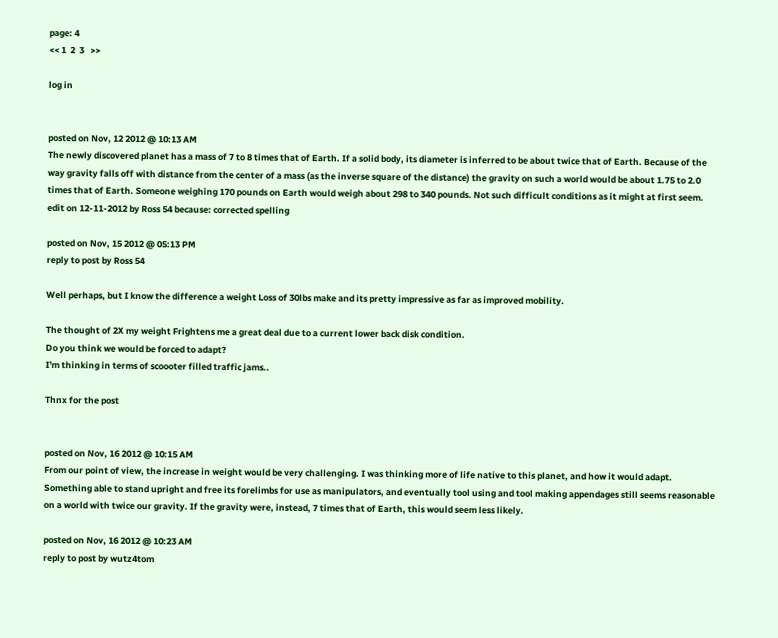page: 4
<< 1  2  3   >>

log in


posted on Nov, 12 2012 @ 10:13 AM
The newly discovered planet has a mass of 7 to 8 times that of Earth. If a solid body, its diameter is inferred to be about twice that of Earth. Because of the way gravity falls off with distance from the center of a mass (as the inverse square of the distance) the gravity on such a world would be about 1.75 to 2.0 times that of Earth. Someone weighing 170 pounds on Earth would weigh about 298 to 340 pounds. Not such difficult conditions as it might at first seem.
edit on 12-11-2012 by Ross 54 because: corrected spelling

posted on Nov, 15 2012 @ 05:13 PM
reply to post by Ross 54

Well perhaps, but I know the difference a weight Loss of 30lbs make and its pretty impressive as far as improved mobility.

The thought of 2X my weight Frightens me a great deal due to a current lower back disk condition.
Do you think we would be forced to adapt?
I'm thinking in terms of scoooter filled traffic jams..

Thnx for the post


posted on Nov, 16 2012 @ 10:15 AM
From our point of view, the increase in weight would be very challenging. I was thinking more of life native to this planet, and how it would adapt. Something able to stand upright and free its forelimbs for use as manipulators, and eventually tool using and tool making appendages still seems reasonable on a world with twice our gravity. If the gravity were, instead, 7 times that of Earth, this would seem less likely.

posted on Nov, 16 2012 @ 10:23 AM
reply to post by wutz4tom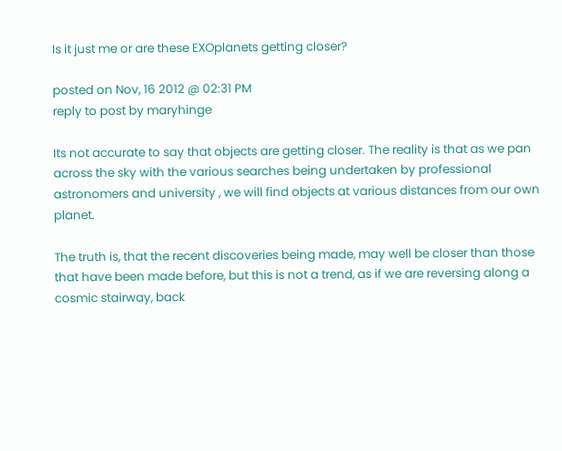Is it just me or are these EXOplanets getting closer?

posted on Nov, 16 2012 @ 02:31 PM
reply to post by maryhinge

Its not accurate to say that objects are getting closer. The reality is that as we pan across the sky with the various searches being undertaken by professional astronomers and university , we will find objects at various distances from our own planet.

The truth is, that the recent discoveries being made, may well be closer than those that have been made before, but this is not a trend, as if we are reversing along a cosmic stairway, back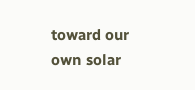toward our own solar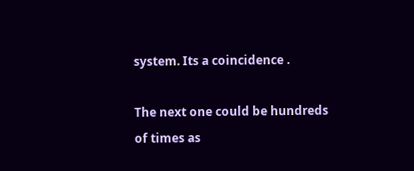system. Its a coincidence .

The next one could be hundreds of times as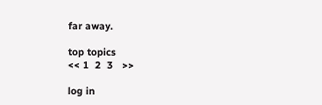far away.

top topics
<< 1  2  3   >>

log in